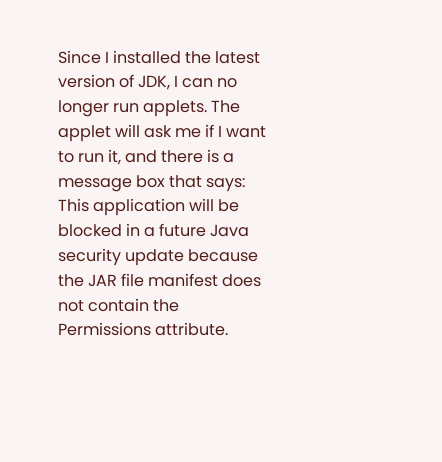Since I installed the latest version of JDK, I can no longer run applets. The applet will ask me if I want to run it, and there is a message box that says:
This application will be blocked in a future Java security update because the JAR file manifest does not contain the Permissions attribute.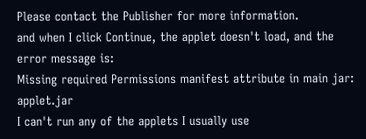Please contact the Publisher for more information.
and when I click Continue, the applet doesn't load, and the error message is:
Missing required Permissions manifest attribute in main jar: applet.jar
I can't run any of the applets I usually use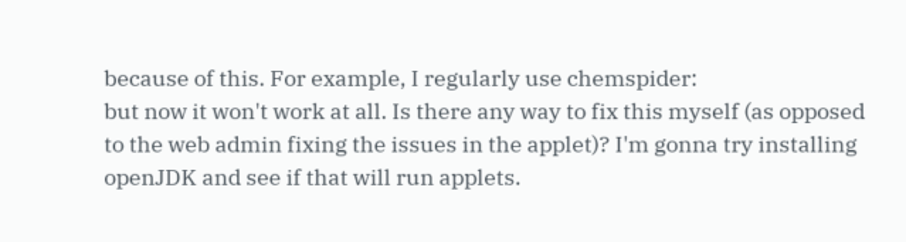because of this. For example, I regularly use chemspider:
but now it won't work at all. Is there any way to fix this myself (as opposed to the web admin fixing the issues in the applet)? I'm gonna try installing openJDK and see if that will run applets.